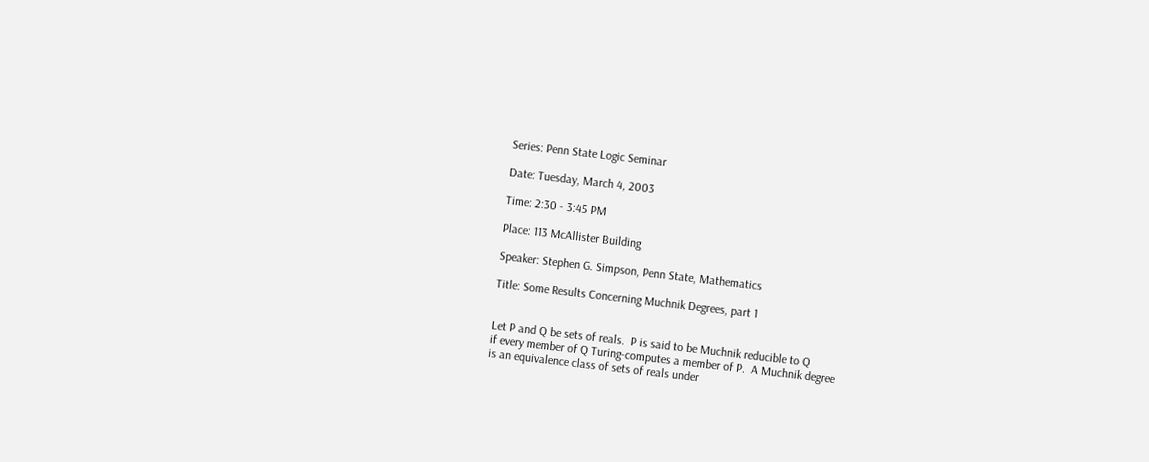Series: Penn State Logic Seminar

Date: Tuesday, March 4, 2003

Time: 2:30 - 3:45 PM

Place: 113 McAllister Building

Speaker: Stephen G. Simpson, Penn State, Mathematics

Title: Some Results Concerning Muchnik Degrees, part 1


Let P and Q be sets of reals.  P is said to be Muchnik reducible to Q
if every member of Q Turing-computes a member of P.  A Muchnik degree
is an equivalence class of sets of reals under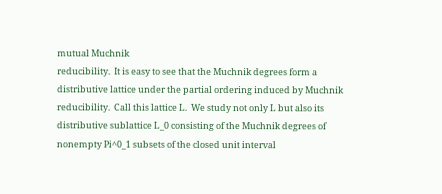mutual Muchnik
reducibility.  It is easy to see that the Muchnik degrees form a
distributive lattice under the partial ordering induced by Muchnik
reducibility.  Call this lattice L.  We study not only L but also its
distributive sublattice L_0 consisting of the Muchnik degrees of
nonempty Pi^0_1 subsets of the closed unit interval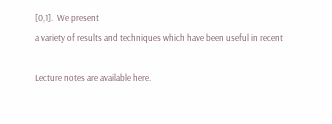[0,1].  We present
a variety of results and techniques which have been useful in recent

Lecture notes are available here.